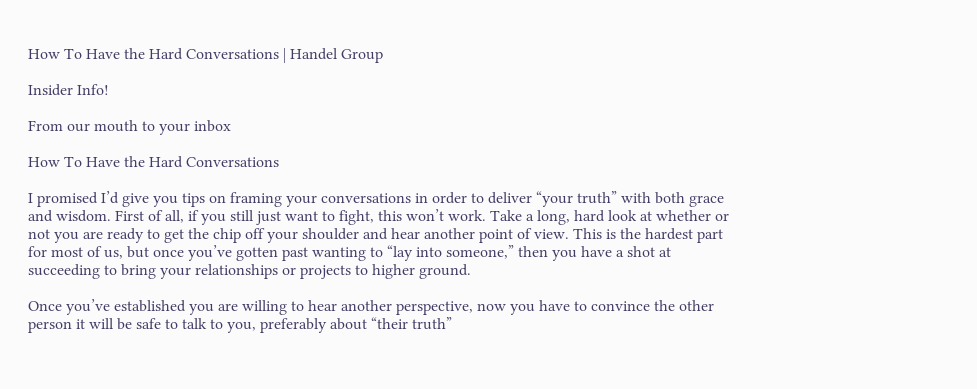How To Have the Hard Conversations | Handel Group

Insider Info!

From our mouth to your inbox

How To Have the Hard Conversations

I promised I’d give you tips on framing your conversations in order to deliver “your truth” with both grace and wisdom. First of all, if you still just want to fight, this won’t work. Take a long, hard look at whether or not you are ready to get the chip off your shoulder and hear another point of view. This is the hardest part for most of us, but once you’ve gotten past wanting to “lay into someone,” then you have a shot at succeeding to bring your relationships or projects to higher ground.

Once you’ve established you are willing to hear another perspective, now you have to convince the other person it will be safe to talk to you, preferably about “their truth”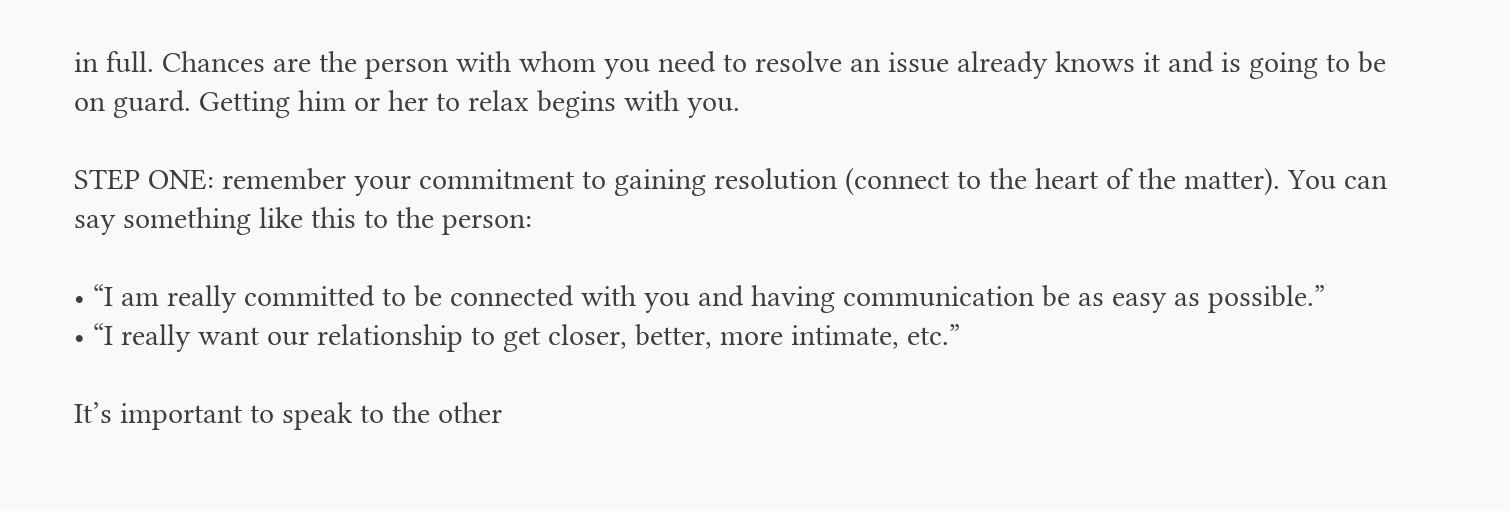in full. Chances are the person with whom you need to resolve an issue already knows it and is going to be on guard. Getting him or her to relax begins with you.

STEP ONE: remember your commitment to gaining resolution (connect to the heart of the matter). You can say something like this to the person:

• “I am really committed to be connected with you and having communication be as easy as possible.”
• “I really want our relationship to get closer, better, more intimate, etc.”

It’s important to speak to the other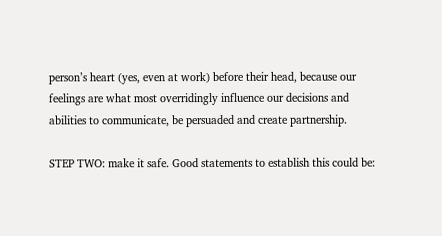person’s heart (yes, even at work) before their head, because our feelings are what most overridingly influence our decisions and abilities to communicate, be persuaded and create partnership.

STEP TWO: make it safe. Good statements to establish this could be: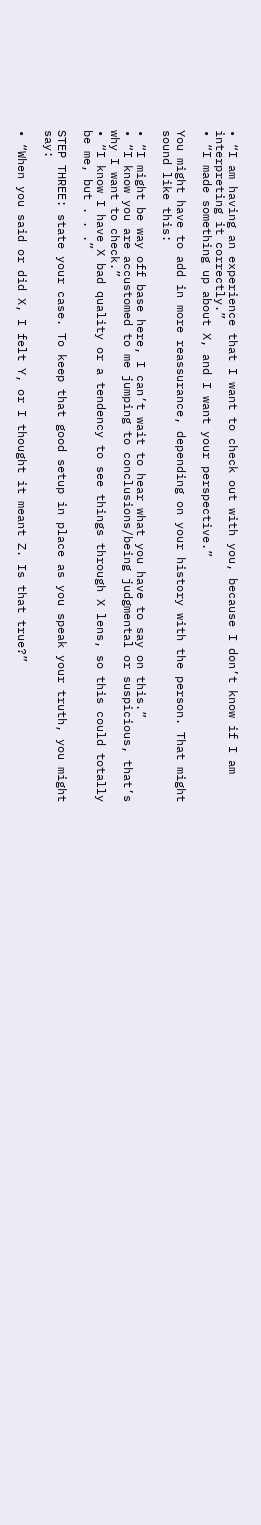• “I am having an experience that I want to check out with you, because I don’t know if I am interpreting it correctly.”
• “I made something up about X, and I want your perspective.”

You might have to add in more reassurance, depending on your history with the person. That might sound like this:

• “I might be way off base here, I can’t wait to hear what you have to say on this.”
• “I know you are accustomed to me jumping to conclusions/being judgmental or suspicious, that’s why I want to check.”
• “I know I have X bad quality or a tendency to see things through X lens, so this could totally be me, but . . .”

STEP THREE: state your case. To keep that good setup in place as you speak your truth, you might say:

• “When you said or did X, I felt Y, or I thought it meant Z. Is that true?”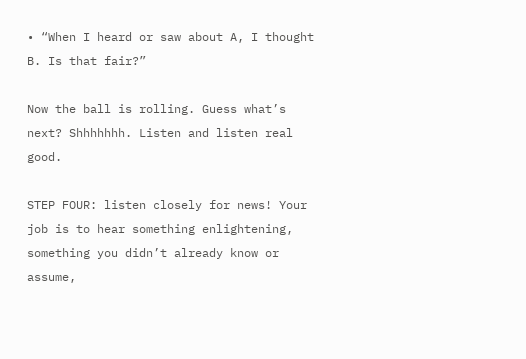• “When I heard or saw about A, I thought B. Is that fair?”

Now the ball is rolling. Guess what’s next? Shhhhhhh. Listen and listen real good.

STEP FOUR: listen closely for news! Your job is to hear something enlightening, something you didn’t already know or assume,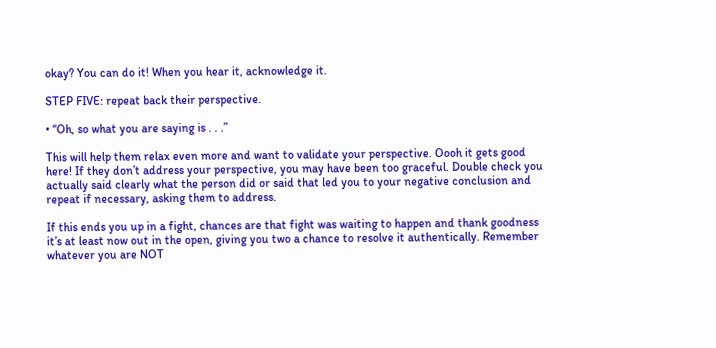okay? You can do it! When you hear it, acknowledge it.

STEP FIVE: repeat back their perspective.

• “Oh, so what you are saying is . . .”

This will help them relax even more and want to validate your perspective. Oooh it gets good here! If they don’t address your perspective, you may have been too graceful. Double check you actually said clearly what the person did or said that led you to your negative conclusion and repeat if necessary, asking them to address.

If this ends you up in a fight, chances are that fight was waiting to happen and thank goodness it’s at least now out in the open, giving you two a chance to resolve it authentically. Remember whatever you are NOT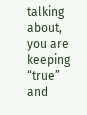talking about, you are keeping “true” and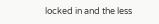locked in and the less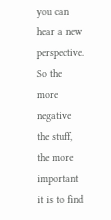you can hear a new perspective. So the more negative the stuff, the more important it is to find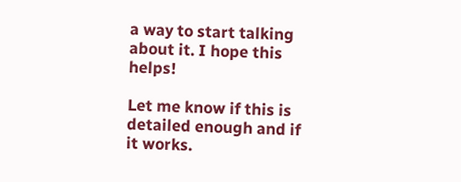a way to start talking about it. I hope this helps!

Let me know if this is detailed enough and if it works.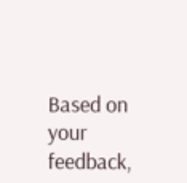Based on your feedback,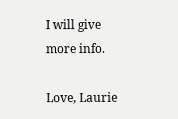I will give more info.

Love, Laurie